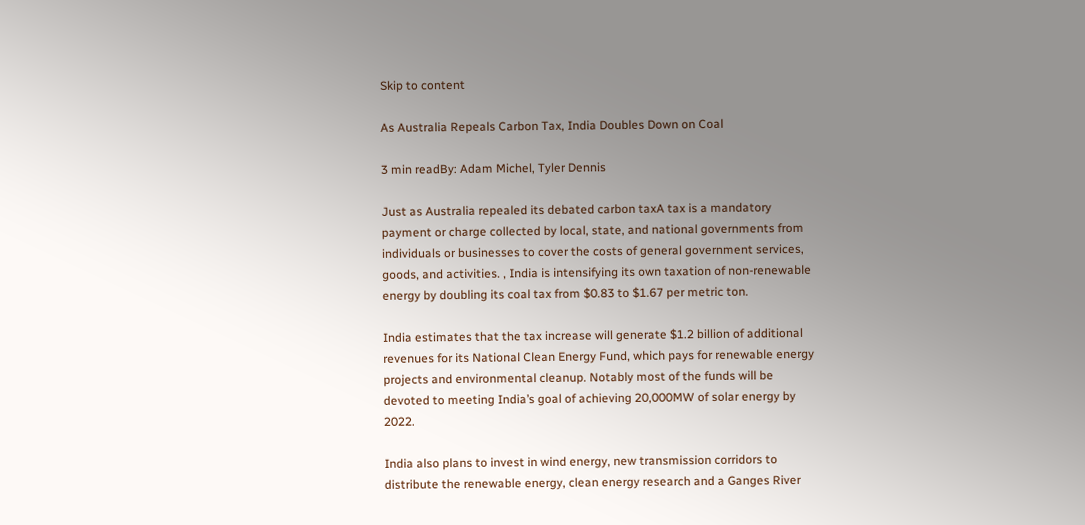Skip to content

As Australia Repeals Carbon Tax, India Doubles Down on Coal

3 min readBy: Adam Michel, Tyler Dennis

Just as Australia repealed its debated carbon taxA tax is a mandatory payment or charge collected by local, state, and national governments from individuals or businesses to cover the costs of general government services, goods, and activities. , India is intensifying its own taxation of non-renewable energy by doubling its coal tax from $0.83 to $1.67 per metric ton.

India estimates that the tax increase will generate $1.2 billion of additional revenues for its National Clean Energy Fund, which pays for renewable energy projects and environmental cleanup. Notably most of the funds will be devoted to meeting India’s goal of achieving 20,000MW of solar energy by 2022.

India also plans to invest in wind energy, new transmission corridors to distribute the renewable energy, clean energy research and a Ganges River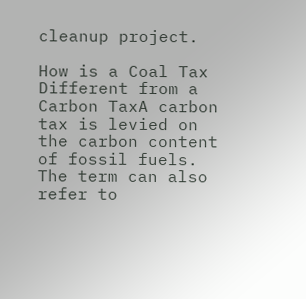cleanup project.

How is a Coal Tax Different from a Carbon TaxA carbon tax is levied on the carbon content of fossil fuels. The term can also refer to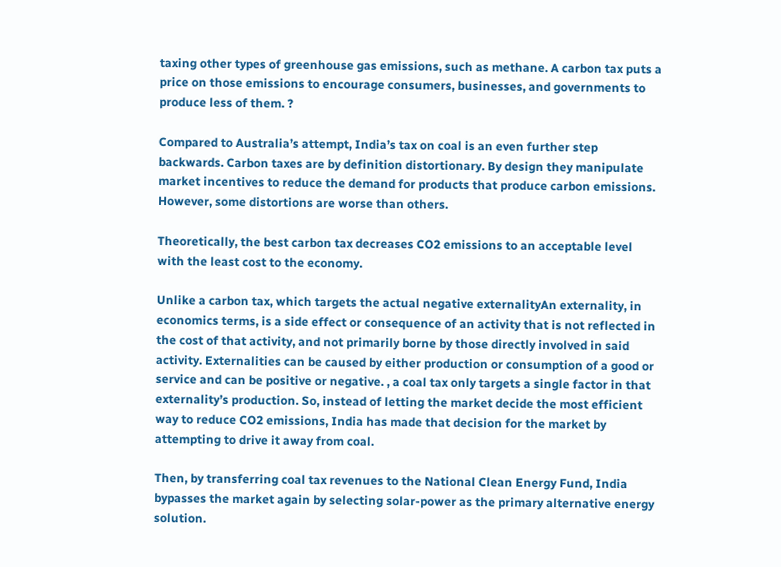taxing other types of greenhouse gas emissions, such as methane. A carbon tax puts a price on those emissions to encourage consumers, businesses, and governments to produce less of them. ?

Compared to Australia’s attempt, India’s tax on coal is an even further step backwards. Carbon taxes are by definition distortionary. By design they manipulate market incentives to reduce the demand for products that produce carbon emissions. However, some distortions are worse than others.

Theoretically, the best carbon tax decreases CO2 emissions to an acceptable level with the least cost to the economy.

Unlike a carbon tax, which targets the actual negative externalityAn externality, in economics terms, is a side effect or consequence of an activity that is not reflected in the cost of that activity, and not primarily borne by those directly involved in said activity. Externalities can be caused by either production or consumption of a good or service and can be positive or negative. , a coal tax only targets a single factor in that externality’s production. So, instead of letting the market decide the most efficient way to reduce CO2 emissions, India has made that decision for the market by attempting to drive it away from coal.

Then, by transferring coal tax revenues to the National Clean Energy Fund, India bypasses the market again by selecting solar-power as the primary alternative energy solution.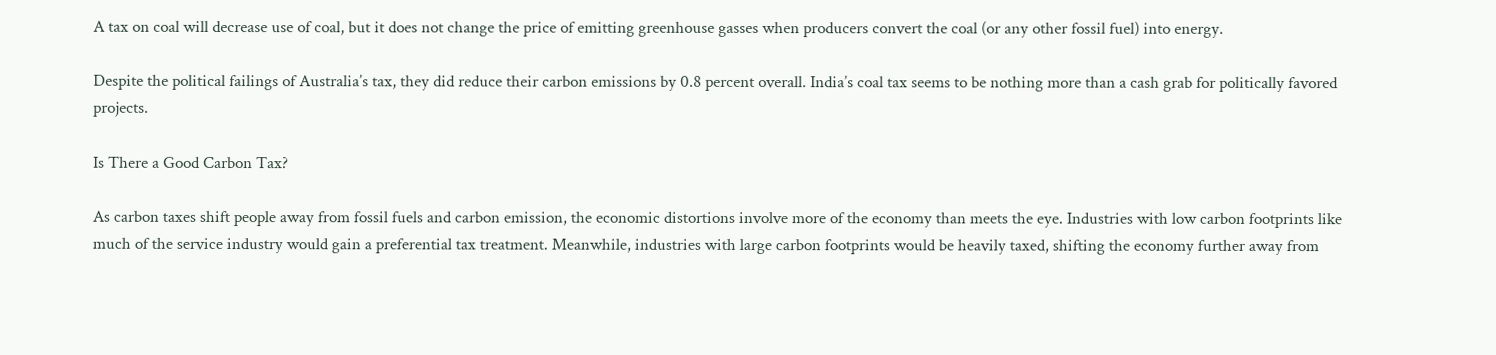A tax on coal will decrease use of coal, but it does not change the price of emitting greenhouse gasses when producers convert the coal (or any other fossil fuel) into energy.

Despite the political failings of Australia’s tax, they did reduce their carbon emissions by 0.8 percent overall. India’s coal tax seems to be nothing more than a cash grab for politically favored projects.

Is There a Good Carbon Tax?

As carbon taxes shift people away from fossil fuels and carbon emission, the economic distortions involve more of the economy than meets the eye. Industries with low carbon footprints like much of the service industry would gain a preferential tax treatment. Meanwhile, industries with large carbon footprints would be heavily taxed, shifting the economy further away from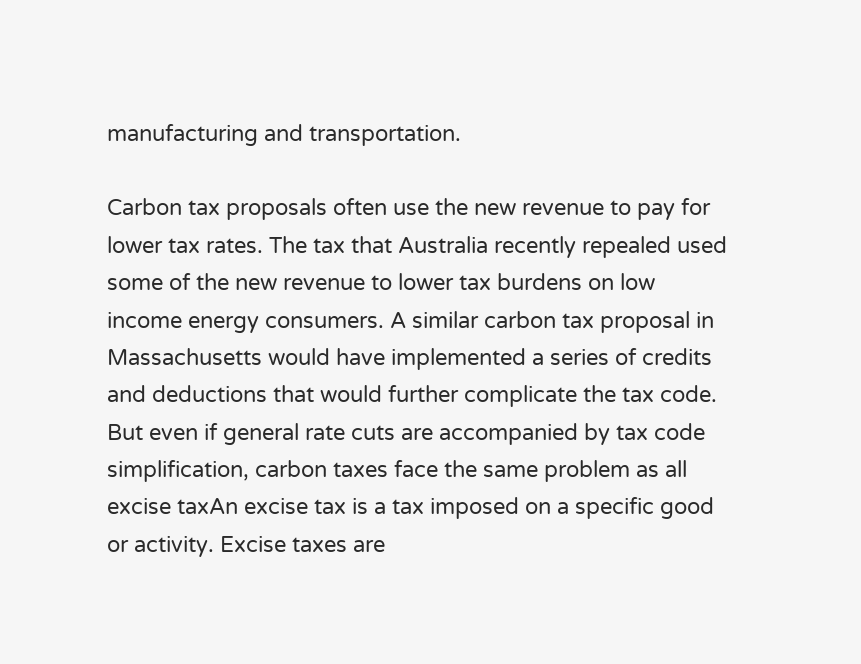manufacturing and transportation.

Carbon tax proposals often use the new revenue to pay for lower tax rates. The tax that Australia recently repealed used some of the new revenue to lower tax burdens on low income energy consumers. A similar carbon tax proposal in Massachusetts would have implemented a series of credits and deductions that would further complicate the tax code. But even if general rate cuts are accompanied by tax code simplification, carbon taxes face the same problem as all excise taxAn excise tax is a tax imposed on a specific good or activity. Excise taxes are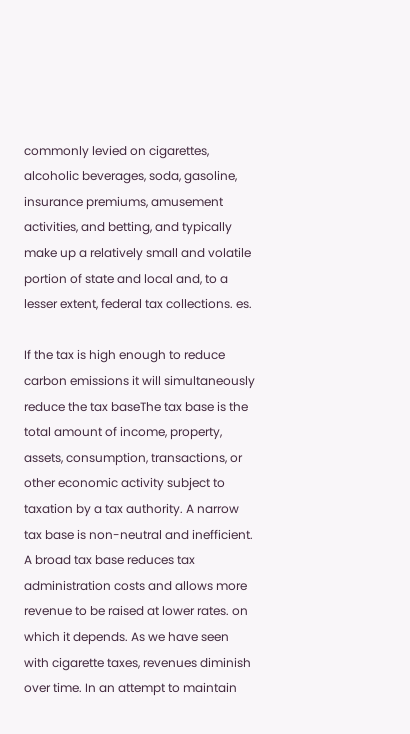commonly levied on cigarettes, alcoholic beverages, soda, gasoline, insurance premiums, amusement activities, and betting, and typically make up a relatively small and volatile portion of state and local and, to a lesser extent, federal tax collections. es.

If the tax is high enough to reduce carbon emissions it will simultaneously reduce the tax baseThe tax base is the total amount of income, property, assets, consumption, transactions, or other economic activity subject to taxation by a tax authority. A narrow tax base is non-neutral and inefficient. A broad tax base reduces tax administration costs and allows more revenue to be raised at lower rates. on which it depends. As we have seen with cigarette taxes, revenues diminish over time. In an attempt to maintain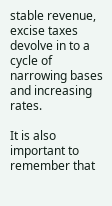stable revenue, excise taxes devolve in to a cycle of narrowing bases and increasing rates.

It is also important to remember that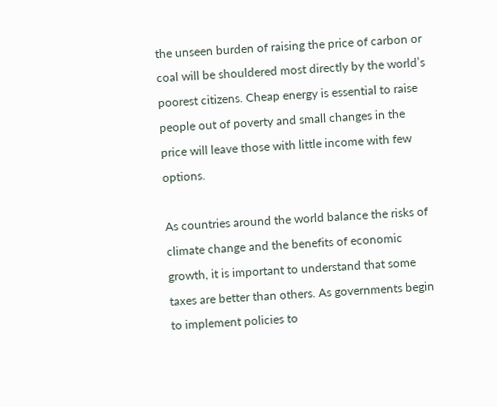the unseen burden of raising the price of carbon or coal will be shouldered most directly by the world’s poorest citizens. Cheap energy is essential to raise people out of poverty and small changes in the price will leave those with little income with few options.

As countries around the world balance the risks of climate change and the benefits of economic growth, it is important to understand that some taxes are better than others. As governments begin to implement policies to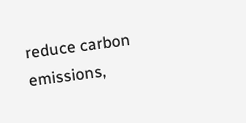reduce carbon emissions,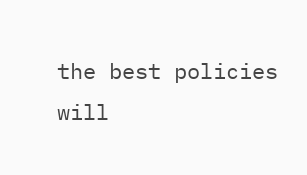the best policies will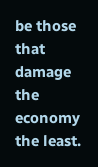be those that damage the economy the least.